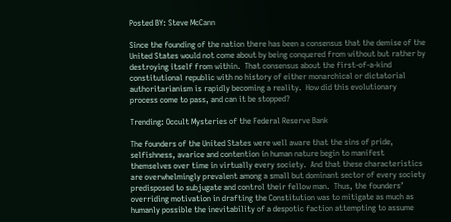Posted BY: Steve McCann

Since the founding of the nation there has been a consensus that the demise of the United States would not come about by being conquered from without but rather by destroying itself from within.  That consensus about the first-of-a-kind constitutional republic with no history of either monarchical or dictatorial authoritarianism is rapidly becoming a reality.  How did this evolutionary process come to pass, and can it be stopped?

Trending: Occult Mysteries of the Federal Reserve Bank

The founders of the United States were well aware that the sins of pride, selfishness, avarice and contention in human nature begin to manifest themselves over time in virtually every society.  And that these characteristics are overwhelmingly prevalent among a small but dominant sector of every society predisposed to subjugate and control their fellow man.  Thus, the founders’ overriding motivation in drafting the Constitution was to mitigate as much as humanly possible the inevitability of a despotic faction attempting to assume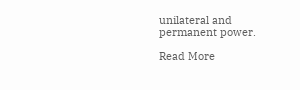unilateral and permanent power.

Read More